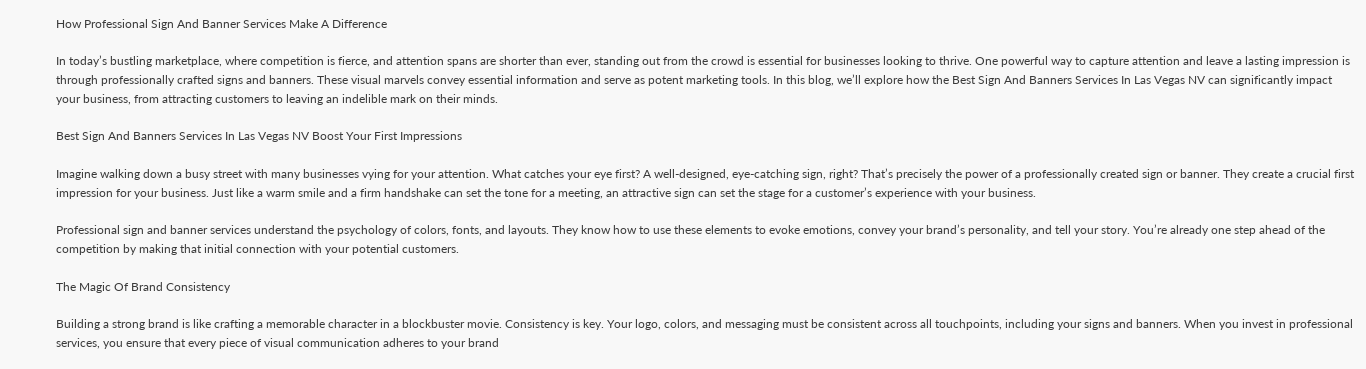How Professional Sign And Banner Services Make A Difference

In today’s bustling marketplace, where competition is fierce, and attention spans are shorter than ever, standing out from the crowd is essential for businesses looking to thrive. One powerful way to capture attention and leave a lasting impression is through professionally crafted signs and banners. These visual marvels convey essential information and serve as potent marketing tools. In this blog, we’ll explore how the Best Sign And Banners Services In Las Vegas NV can significantly impact your business, from attracting customers to leaving an indelible mark on their minds.

Best Sign And Banners Services In Las Vegas NV Boost Your First Impressions

Imagine walking down a busy street with many businesses vying for your attention. What catches your eye first? A well-designed, eye-catching sign, right? That’s precisely the power of a professionally created sign or banner. They create a crucial first impression for your business. Just like a warm smile and a firm handshake can set the tone for a meeting, an attractive sign can set the stage for a customer’s experience with your business.

Professional sign and banner services understand the psychology of colors, fonts, and layouts. They know how to use these elements to evoke emotions, convey your brand’s personality, and tell your story. You’re already one step ahead of the competition by making that initial connection with your potential customers.

The Magic Of Brand Consistency

Building a strong brand is like crafting a memorable character in a blockbuster movie. Consistency is key. Your logo, colors, and messaging must be consistent across all touchpoints, including your signs and banners. When you invest in professional services, you ensure that every piece of visual communication adheres to your brand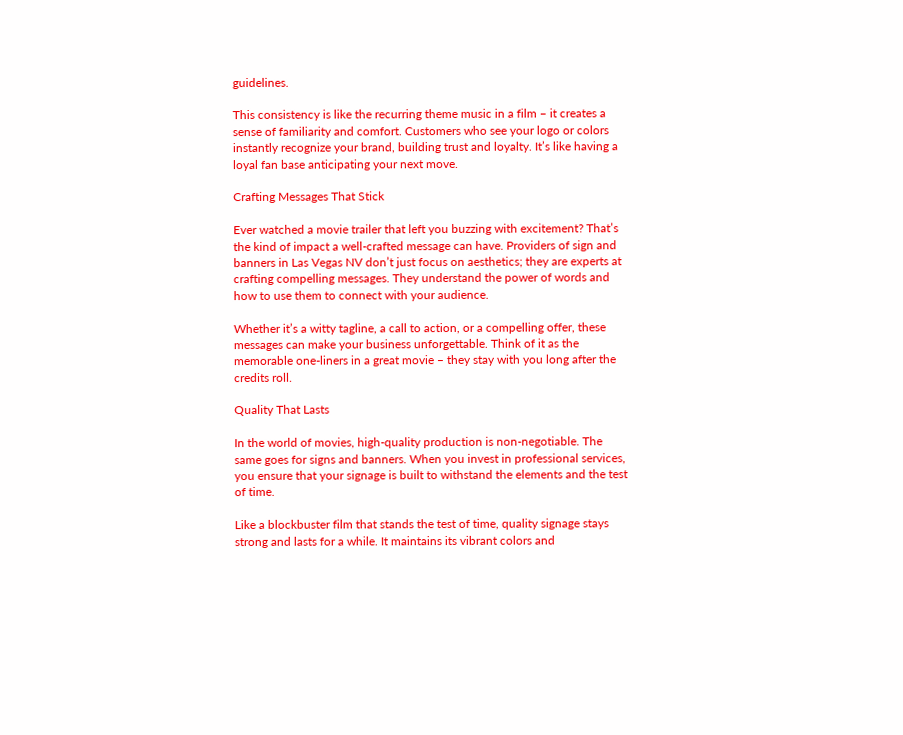guidelines.

This consistency is like the recurring theme music in a film – it creates a sense of familiarity and comfort. Customers who see your logo or colors instantly recognize your brand, building trust and loyalty. It’s like having a loyal fan base anticipating your next move.

Crafting Messages That Stick

Ever watched a movie trailer that left you buzzing with excitement? That’s the kind of impact a well-crafted message can have. Providers of sign and banners in Las Vegas NV don’t just focus on aesthetics; they are experts at crafting compelling messages. They understand the power of words and how to use them to connect with your audience.

Whether it’s a witty tagline, a call to action, or a compelling offer, these messages can make your business unforgettable. Think of it as the memorable one-liners in a great movie – they stay with you long after the credits roll.

Quality That Lasts

In the world of movies, high-quality production is non-negotiable. The same goes for signs and banners. When you invest in professional services, you ensure that your signage is built to withstand the elements and the test of time.

Like a blockbuster film that stands the test of time, quality signage stays strong and lasts for a while. It maintains its vibrant colors and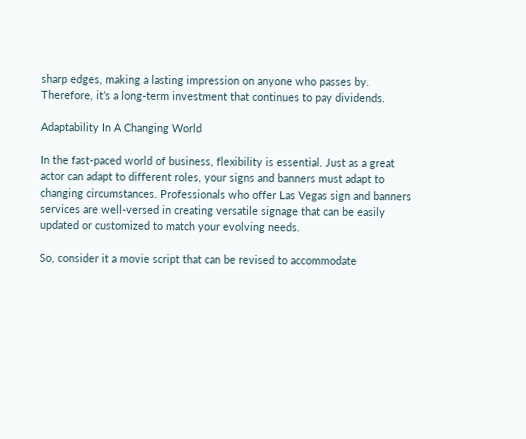sharp edges, making a lasting impression on anyone who passes by. Therefore, it’s a long-term investment that continues to pay dividends.

Adaptability In A Changing World

In the fast-paced world of business, flexibility is essential. Just as a great actor can adapt to different roles, your signs and banners must adapt to changing circumstances. Professionals who offer Las Vegas sign and banners services are well-versed in creating versatile signage that can be easily updated or customized to match your evolving needs.

So, consider it a movie script that can be revised to accommodate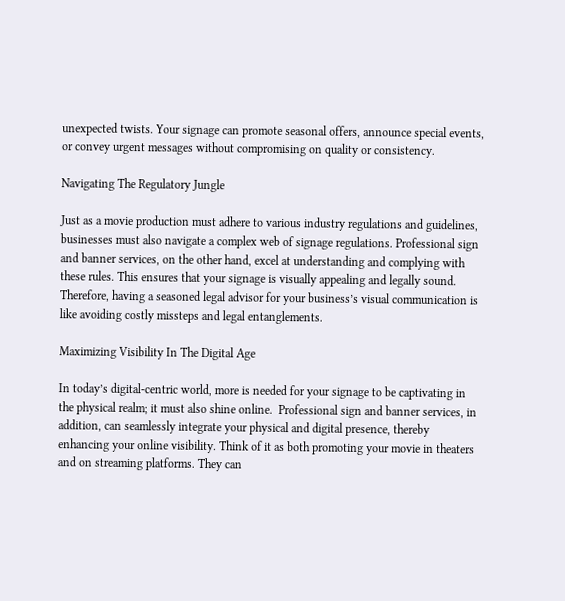unexpected twists. Your signage can promote seasonal offers, announce special events, or convey urgent messages without compromising on quality or consistency.

Navigating The Regulatory Jungle

Just as a movie production must adhere to various industry regulations and guidelines, businesses must also navigate a complex web of signage regulations. Professional sign and banner services, on the other hand, excel at understanding and complying with these rules. This ensures that your signage is visually appealing and legally sound. Therefore, having a seasoned legal advisor for your business’s visual communication is like avoiding costly missteps and legal entanglements.

Maximizing Visibility In The Digital Age

In today’s digital-centric world, more is needed for your signage to be captivating in the physical realm; it must also shine online.  Professional sign and banner services, in addition, can seamlessly integrate your physical and digital presence, thereby enhancing your online visibility. Think of it as both promoting your movie in theaters and on streaming platforms. They can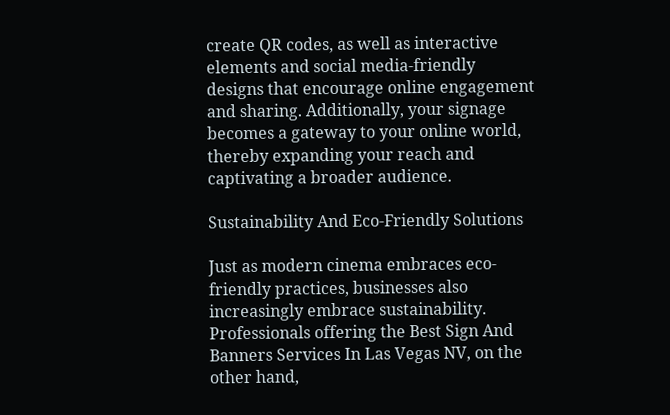create QR codes, as well as interactive elements and social media-friendly designs that encourage online engagement and sharing. Additionally, your signage becomes a gateway to your online world, thereby expanding your reach and captivating a broader audience.

Sustainability And Eco-Friendly Solutions

Just as modern cinema embraces eco-friendly practices, businesses also increasingly embrace sustainability. Professionals offering the Best Sign And Banners Services In Las Vegas NV, on the other hand,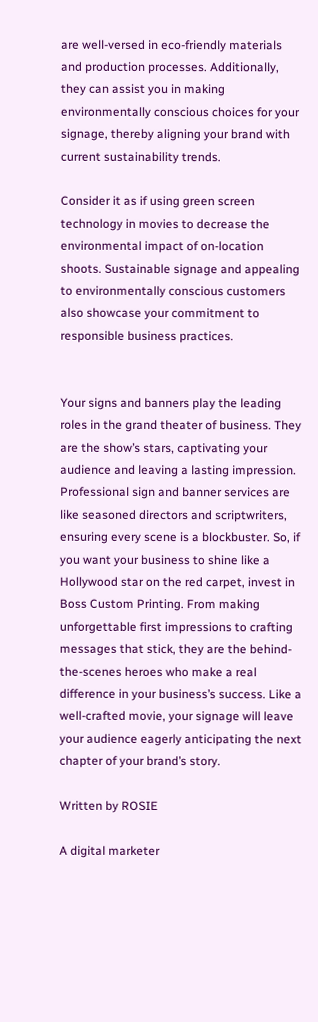are well-versed in eco-friendly materials and production processes. Additionally, they can assist you in making environmentally conscious choices for your signage, thereby aligning your brand with current sustainability trends.

Consider it as if using green screen technology in movies to decrease the environmental impact of on-location shoots. Sustainable signage and appealing to environmentally conscious customers also showcase your commitment to responsible business practices.


Your signs and banners play the leading roles in the grand theater of business. They are the show’s stars, captivating your audience and leaving a lasting impression. Professional sign and banner services are like seasoned directors and scriptwriters, ensuring every scene is a blockbuster. So, if you want your business to shine like a Hollywood star on the red carpet, invest in Boss Custom Printing. From making unforgettable first impressions to crafting messages that stick, they are the behind-the-scenes heroes who make a real difference in your business’s success. Like a well-crafted movie, your signage will leave your audience eagerly anticipating the next chapter of your brand’s story.

Written by ROSIE

A digital marketer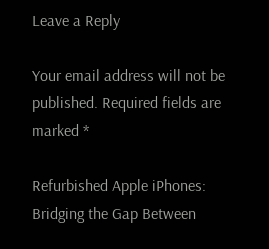Leave a Reply

Your email address will not be published. Required fields are marked *

Refurbished Apple iPhones: Bridging the Gap Between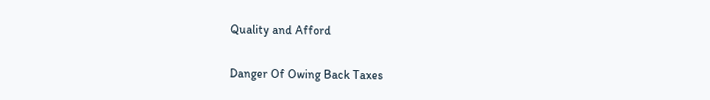Quality and Afford

Danger Of Owing Back Taxes